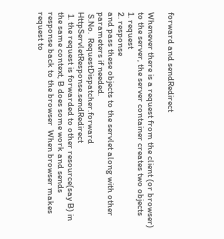forward and sendRedirect

Whenever there is a request from the client (or browser) to the server, the server container creates two objects
1. request
2. response
and pass these objects to the servlet along with other parameters if needed.
 S.No.  RequestDispatcher.forward  HttpServletResponse.sendRedirect
 1. the request is forwarded to other resource(say B) in the same context, B does some work and sends response back to the browser  When browser makes request to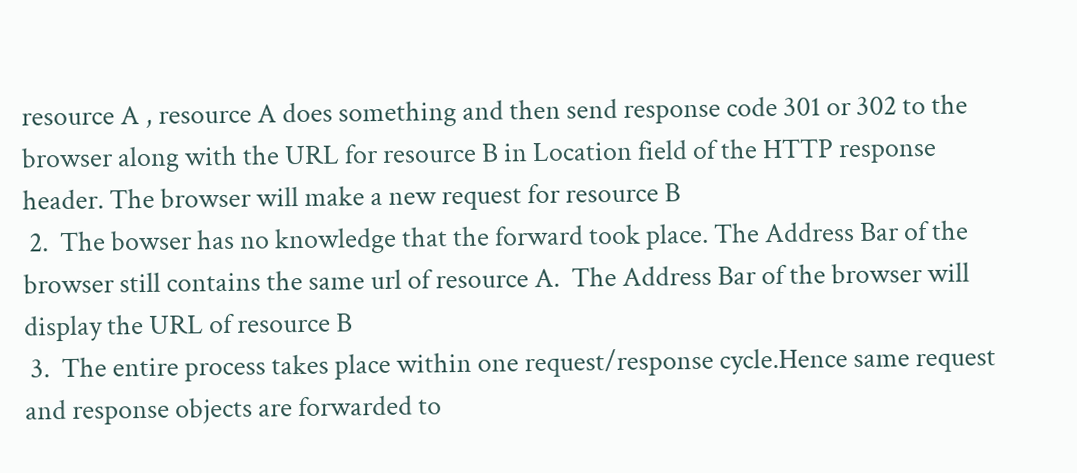resource A , resource A does something and then send response code 301 or 302 to the browser along with the URL for resource B in Location field of the HTTP response header. The browser will make a new request for resource B
 2.  The bowser has no knowledge that the forward took place. The Address Bar of the browser still contains the same url of resource A.  The Address Bar of the browser will display the URL of resource B
 3.  The entire process takes place within one request/response cycle.Hence same request and response objects are forwarded to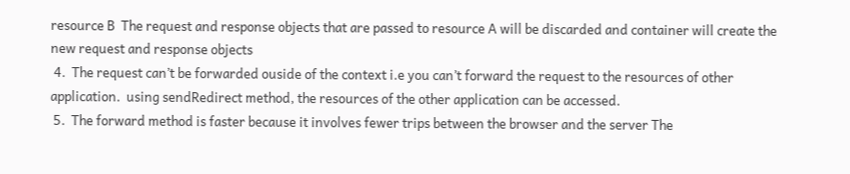resource B  The request and response objects that are passed to resource A will be discarded and container will create the new request and response objects
 4.  The request can’t be forwarded ouside of the context i.e you can’t forward the request to the resources of other application.  using sendRedirect method, the resources of the other application can be accessed.
 5.  The forward method is faster because it involves fewer trips between the browser and the server The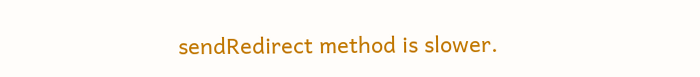sendRedirect method is slower.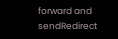forward and sendRedirect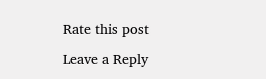Rate this post

Leave a Reply